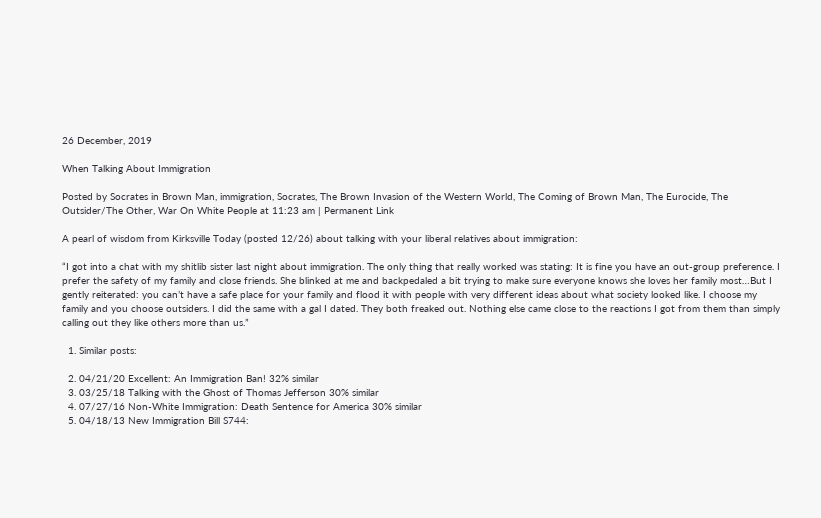26 December, 2019

When Talking About Immigration

Posted by Socrates in Brown Man, immigration, Socrates, The Brown Invasion of the Western World, The Coming of Brown Man, The Eurocide, The Outsider/The Other, War On White People at 11:23 am | Permanent Link

A pearl of wisdom from Kirksville Today (posted 12/26) about talking with your liberal relatives about immigration:

“I got into a chat with my shitlib sister last night about immigration. The only thing that really worked was stating: It is fine you have an out-group preference. I prefer the safety of my family and close friends. She blinked at me and backpedaled a bit trying to make sure everyone knows she loves her family most…But I gently reiterated: you can’t have a safe place for your family and flood it with people with very different ideas about what society looked like. I choose my family and you choose outsiders. I did the same with a gal I dated. They both freaked out. Nothing else came close to the reactions I got from them than simply calling out they like others more than us.”

  1. Similar posts:

  2. 04/21/20 Excellent: An Immigration Ban! 32% similar
  3. 03/25/18 Talking with the Ghost of Thomas Jefferson 30% similar
  4. 07/27/16 Non-White Immigration: Death Sentence for America 30% similar
  5. 04/18/13 New Immigration Bill S744: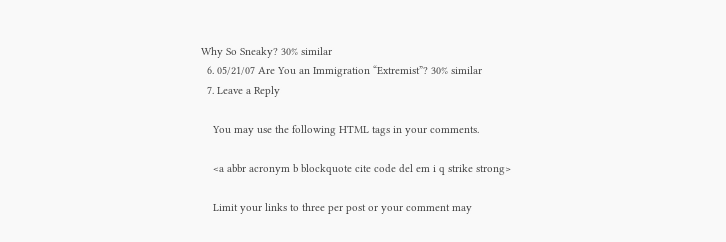Why So Sneaky? 30% similar
  6. 05/21/07 Are You an Immigration “Extremist”? 30% similar
  7. Leave a Reply

    You may use the following HTML tags in your comments.

    <a abbr acronym b blockquote cite code del em i q strike strong>

    Limit your links to three per post or your comment may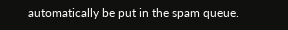automatically be put in the spam queue.